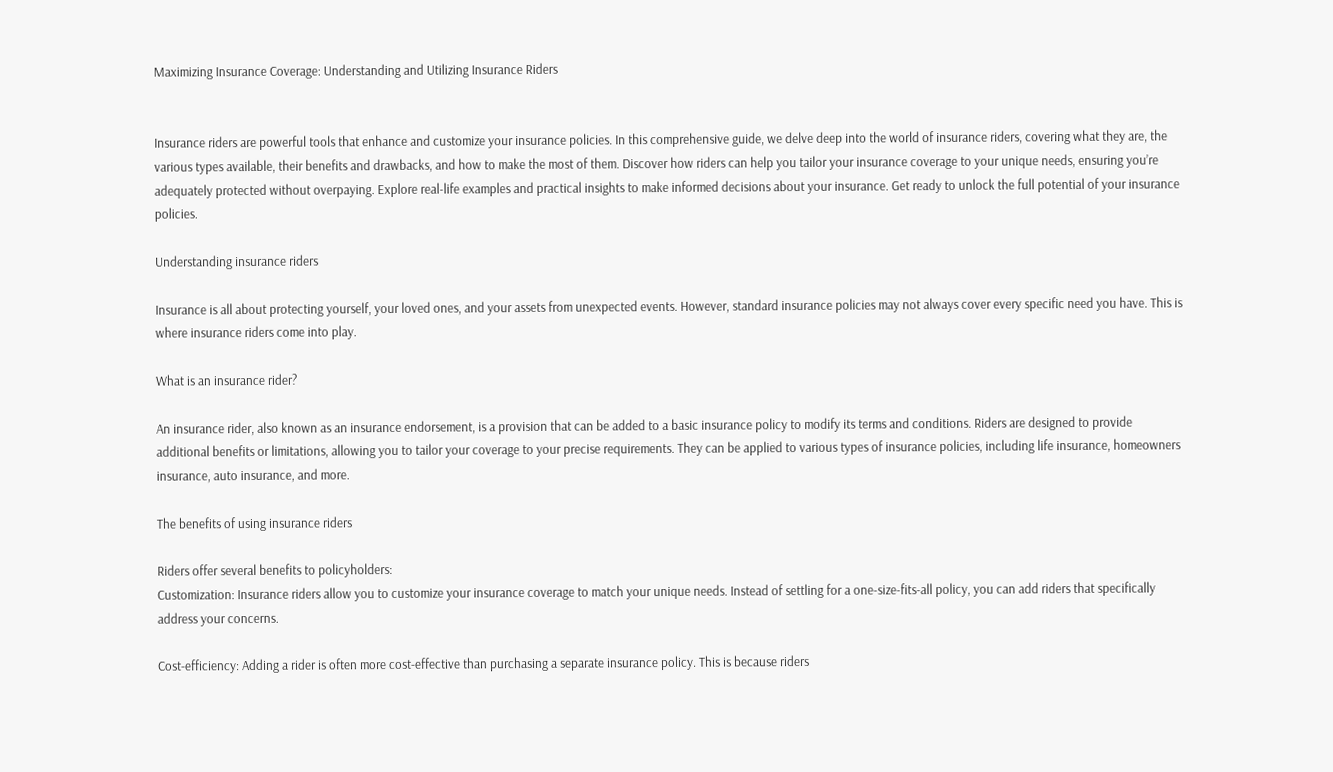Maximizing Insurance Coverage: Understanding and Utilizing Insurance Riders


Insurance riders are powerful tools that enhance and customize your insurance policies. In this comprehensive guide, we delve deep into the world of insurance riders, covering what they are, the various types available, their benefits and drawbacks, and how to make the most of them. Discover how riders can help you tailor your insurance coverage to your unique needs, ensuring you’re adequately protected without overpaying. Explore real-life examples and practical insights to make informed decisions about your insurance. Get ready to unlock the full potential of your insurance policies.

Understanding insurance riders

Insurance is all about protecting yourself, your loved ones, and your assets from unexpected events. However, standard insurance policies may not always cover every specific need you have. This is where insurance riders come into play.

What is an insurance rider?

An insurance rider, also known as an insurance endorsement, is a provision that can be added to a basic insurance policy to modify its terms and conditions. Riders are designed to provide additional benefits or limitations, allowing you to tailor your coverage to your precise requirements. They can be applied to various types of insurance policies, including life insurance, homeowners insurance, auto insurance, and more.

The benefits of using insurance riders

Riders offer several benefits to policyholders:
Customization: Insurance riders allow you to customize your insurance coverage to match your unique needs. Instead of settling for a one-size-fits-all policy, you can add riders that specifically address your concerns.

Cost-efficiency: Adding a rider is often more cost-effective than purchasing a separate insurance policy. This is because riders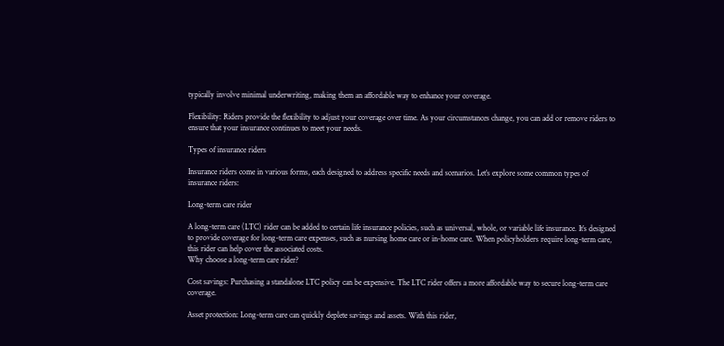typically involve minimal underwriting, making them an affordable way to enhance your coverage.

Flexibility: Riders provide the flexibility to adjust your coverage over time. As your circumstances change, you can add or remove riders to ensure that your insurance continues to meet your needs.

Types of insurance riders

Insurance riders come in various forms, each designed to address specific needs and scenarios. Let’s explore some common types of insurance riders:

Long-term care rider

A long-term care (LTC) rider can be added to certain life insurance policies, such as universal, whole, or variable life insurance. It’s designed to provide coverage for long-term care expenses, such as nursing home care or in-home care. When policyholders require long-term care, this rider can help cover the associated costs.
Why choose a long-term care rider?

Cost savings: Purchasing a standalone LTC policy can be expensive. The LTC rider offers a more affordable way to secure long-term care coverage.

Asset protection: Long-term care can quickly deplete savings and assets. With this rider,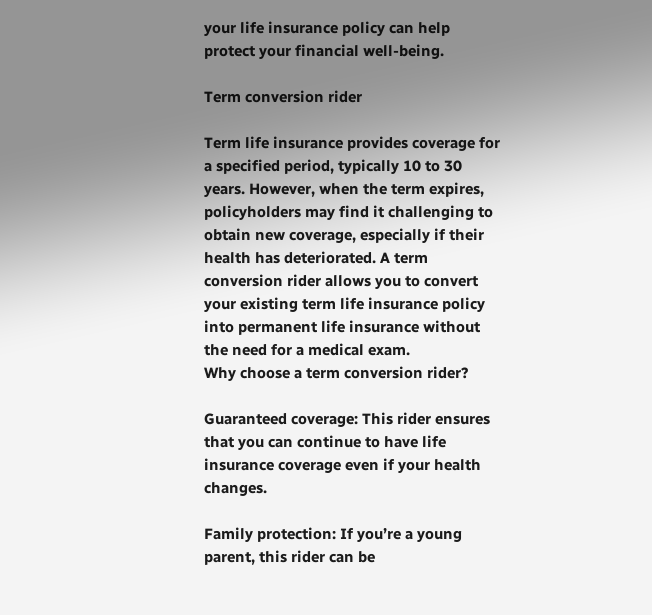your life insurance policy can help protect your financial well-being.

Term conversion rider

Term life insurance provides coverage for a specified period, typically 10 to 30 years. However, when the term expires, policyholders may find it challenging to obtain new coverage, especially if their health has deteriorated. A term conversion rider allows you to convert your existing term life insurance policy into permanent life insurance without the need for a medical exam.
Why choose a term conversion rider?

Guaranteed coverage: This rider ensures that you can continue to have life insurance coverage even if your health changes.

Family protection: If you’re a young parent, this rider can be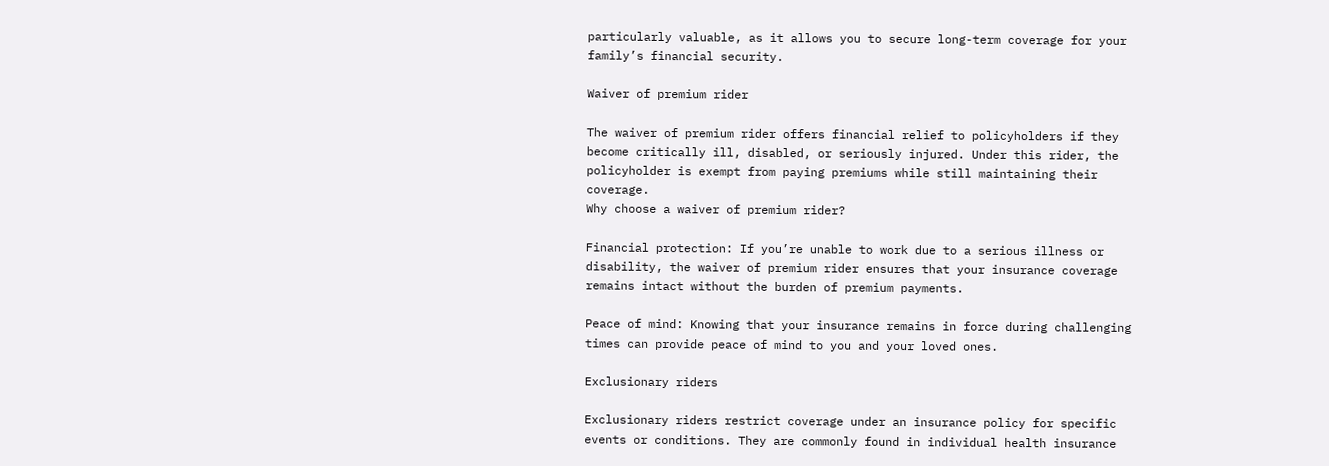particularly valuable, as it allows you to secure long-term coverage for your family’s financial security.

Waiver of premium rider

The waiver of premium rider offers financial relief to policyholders if they become critically ill, disabled, or seriously injured. Under this rider, the policyholder is exempt from paying premiums while still maintaining their coverage.
Why choose a waiver of premium rider?

Financial protection: If you’re unable to work due to a serious illness or disability, the waiver of premium rider ensures that your insurance coverage remains intact without the burden of premium payments.

Peace of mind: Knowing that your insurance remains in force during challenging times can provide peace of mind to you and your loved ones.

Exclusionary riders

Exclusionary riders restrict coverage under an insurance policy for specific events or conditions. They are commonly found in individual health insurance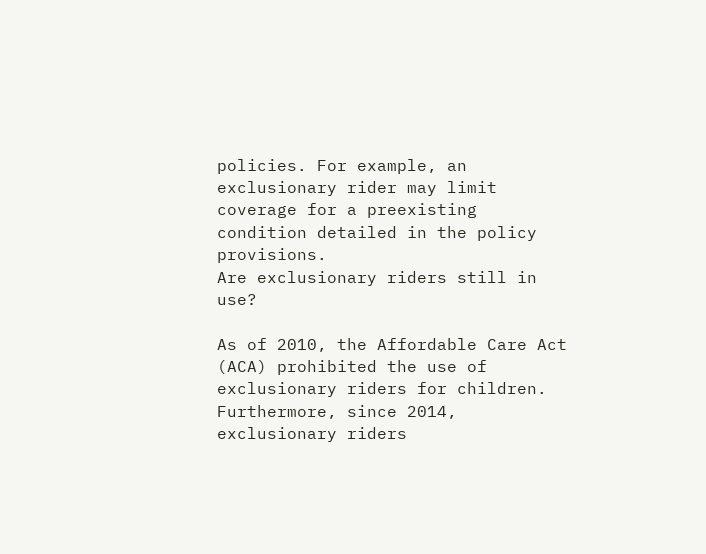policies. For example, an exclusionary rider may limit coverage for a preexisting condition detailed in the policy provisions.
Are exclusionary riders still in use?

As of 2010, the Affordable Care Act (ACA) prohibited the use of exclusionary riders for children. Furthermore, since 2014, exclusionary riders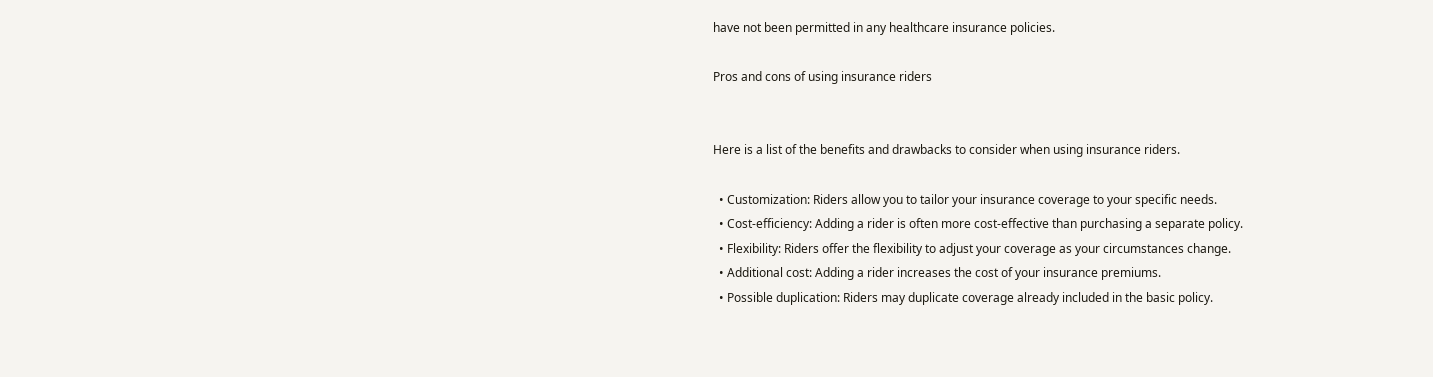have not been permitted in any healthcare insurance policies.

Pros and cons of using insurance riders


Here is a list of the benefits and drawbacks to consider when using insurance riders.

  • Customization: Riders allow you to tailor your insurance coverage to your specific needs.
  • Cost-efficiency: Adding a rider is often more cost-effective than purchasing a separate policy.
  • Flexibility: Riders offer the flexibility to adjust your coverage as your circumstances change.
  • Additional cost: Adding a rider increases the cost of your insurance premiums.
  • Possible duplication: Riders may duplicate coverage already included in the basic policy.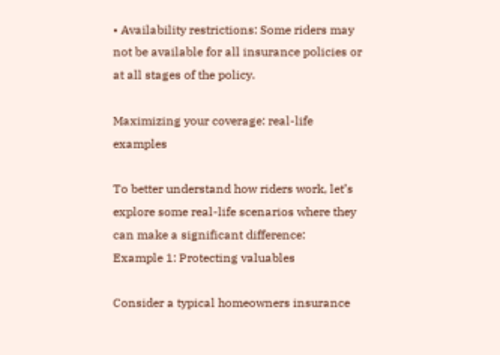• Availability restrictions: Some riders may not be available for all insurance policies or at all stages of the policy.

Maximizing your coverage: real-life examples

To better understand how riders work, let’s explore some real-life scenarios where they can make a significant difference:
Example 1: Protecting valuables

Consider a typical homeowners insurance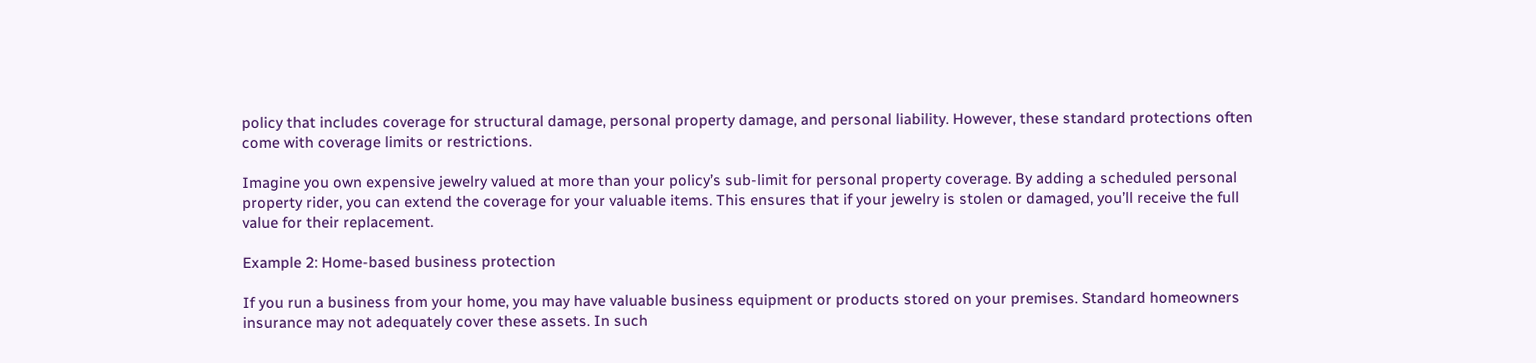policy that includes coverage for structural damage, personal property damage, and personal liability. However, these standard protections often come with coverage limits or restrictions.

Imagine you own expensive jewelry valued at more than your policy’s sub-limit for personal property coverage. By adding a scheduled personal property rider, you can extend the coverage for your valuable items. This ensures that if your jewelry is stolen or damaged, you’ll receive the full value for their replacement.

Example 2: Home-based business protection

If you run a business from your home, you may have valuable business equipment or products stored on your premises. Standard homeowners insurance may not adequately cover these assets. In such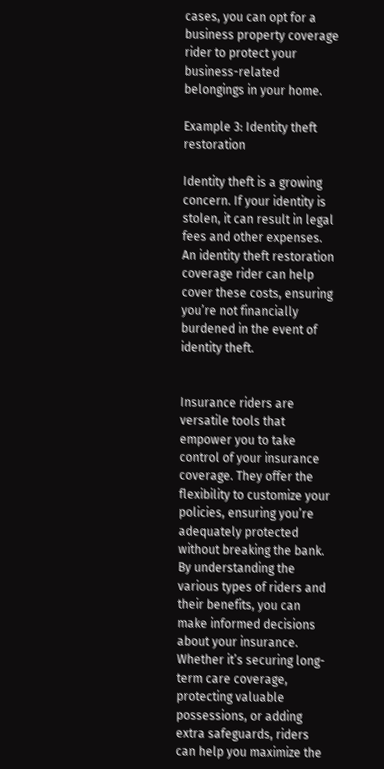cases, you can opt for a business property coverage rider to protect your business-related belongings in your home.

Example 3: Identity theft restoration

Identity theft is a growing concern. If your identity is stolen, it can result in legal fees and other expenses. An identity theft restoration coverage rider can help cover these costs, ensuring you’re not financially burdened in the event of identity theft.


Insurance riders are versatile tools that empower you to take control of your insurance coverage. They offer the flexibility to customize your policies, ensuring you’re adequately protected without breaking the bank. By understanding the various types of riders and their benefits, you can make informed decisions about your insurance. Whether it’s securing long-term care coverage, protecting valuable possessions, or adding extra safeguards, riders can help you maximize the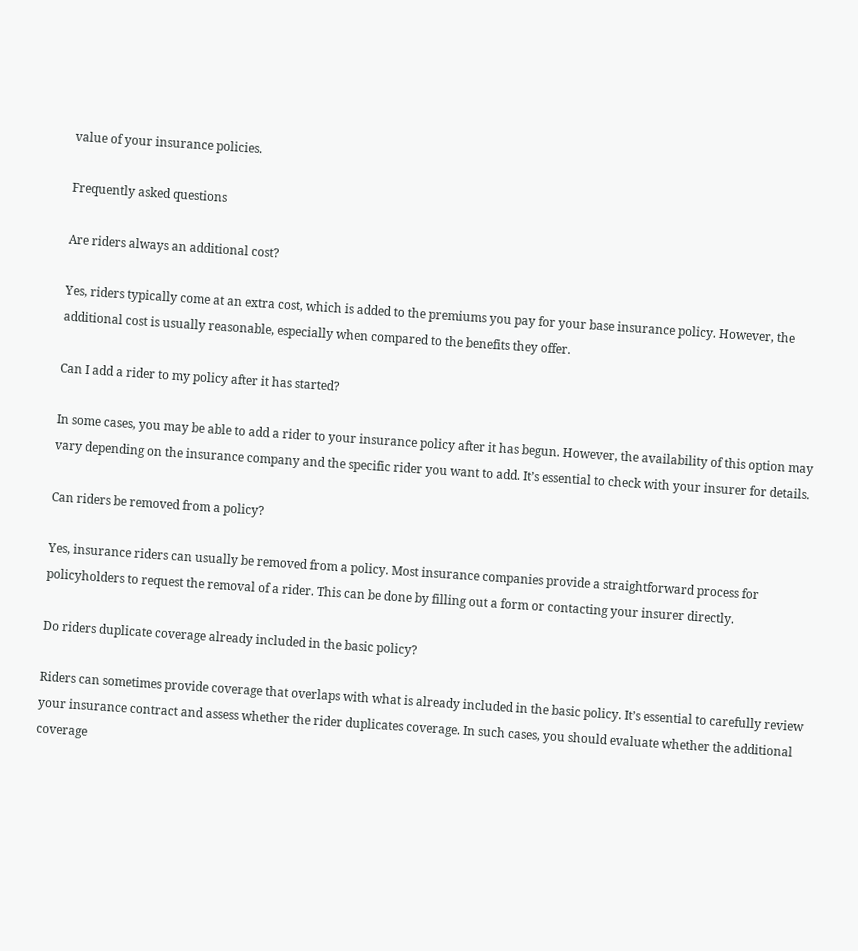value of your insurance policies.

Frequently asked questions

Are riders always an additional cost?

Yes, riders typically come at an extra cost, which is added to the premiums you pay for your base insurance policy. However, the additional cost is usually reasonable, especially when compared to the benefits they offer.

Can I add a rider to my policy after it has started?

In some cases, you may be able to add a rider to your insurance policy after it has begun. However, the availability of this option may vary depending on the insurance company and the specific rider you want to add. It’s essential to check with your insurer for details.

Can riders be removed from a policy?

Yes, insurance riders can usually be removed from a policy. Most insurance companies provide a straightforward process for policyholders to request the removal of a rider. This can be done by filling out a form or contacting your insurer directly.

Do riders duplicate coverage already included in the basic policy?

Riders can sometimes provide coverage that overlaps with what is already included in the basic policy. It’s essential to carefully review your insurance contract and assess whether the rider duplicates coverage. In such cases, you should evaluate whether the additional coverage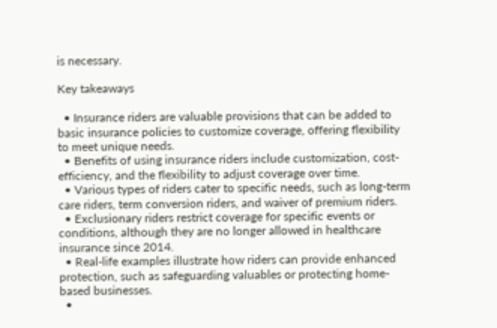is necessary.

Key takeaways

  • Insurance riders are valuable provisions that can be added to basic insurance policies to customize coverage, offering flexibility to meet unique needs.
  • Benefits of using insurance riders include customization, cost-efficiency, and the flexibility to adjust coverage over time.
  • Various types of riders cater to specific needs, such as long-term care riders, term conversion riders, and waiver of premium riders.
  • Exclusionary riders restrict coverage for specific events or conditions, although they are no longer allowed in healthcare insurance since 2014.
  • Real-life examples illustrate how riders can provide enhanced protection, such as safeguarding valuables or protecting home-based businesses.
  •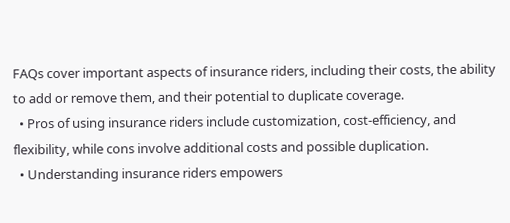FAQs cover important aspects of insurance riders, including their costs, the ability to add or remove them, and their potential to duplicate coverage.
  • Pros of using insurance riders include customization, cost-efficiency, and flexibility, while cons involve additional costs and possible duplication.
  • Understanding insurance riders empowers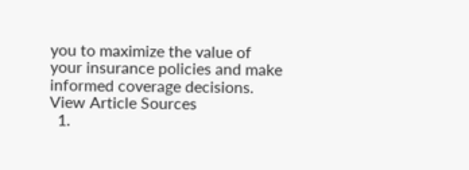you to maximize the value of your insurance policies and make informed coverage decisions.
View Article Sources
  1.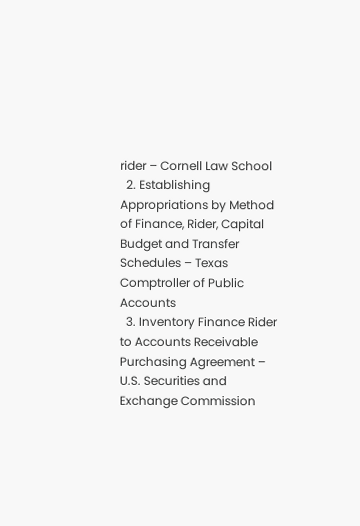rider – Cornell Law School
  2. Establishing Appropriations by Method of Finance, Rider, Capital Budget and Transfer Schedules – Texas Comptroller of Public Accounts
  3. Inventory Finance Rider to Accounts Receivable Purchasing Agreement – U.S. Securities and Exchange Commission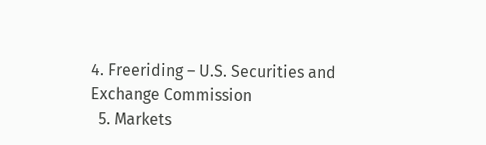4. Freeriding – U.S. Securities and Exchange Commission
  5. Markets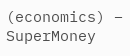(economics) – SuperMoney